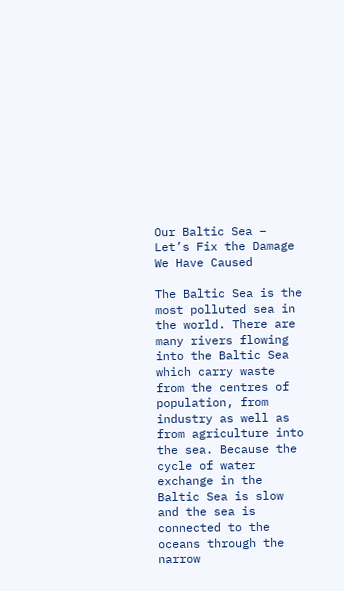Our Baltic Sea – Let’s Fix the Damage We Have Caused

The Baltic Sea is the most polluted sea in the world. There are many rivers flowing into the Baltic Sea which carry waste from the centres of population, from industry as well as from agriculture into the sea. Because the cycle of water exchange in the Baltic Sea is slow and the sea is connected to the oceans through the narrow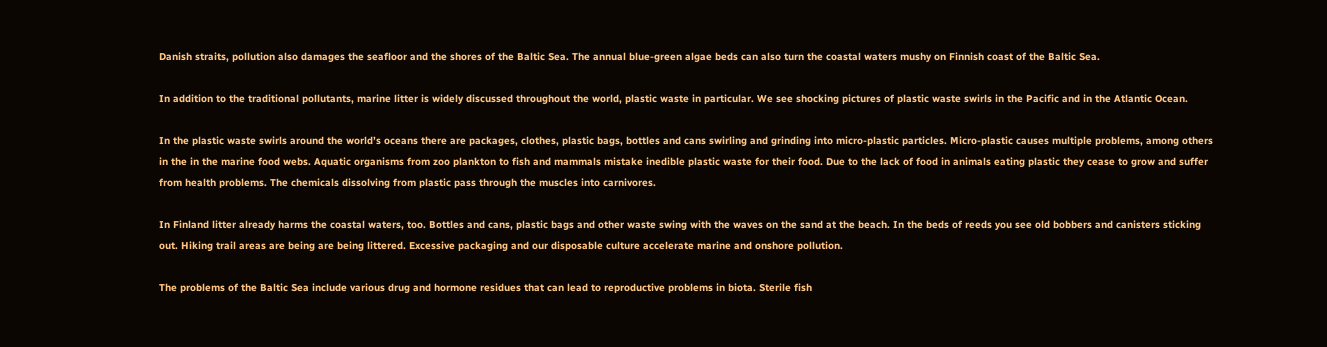Danish straits, pollution also damages the seafloor and the shores of the Baltic Sea. The annual blue-green algae beds can also turn the coastal waters mushy on Finnish coast of the Baltic Sea.

In addition to the traditional pollutants, marine litter is widely discussed throughout the world, plastic waste in particular. We see shocking pictures of plastic waste swirls in the Pacific and in the Atlantic Ocean.

In the plastic waste swirls around the world’s oceans there are packages, clothes, plastic bags, bottles and cans swirling and grinding into micro-plastic particles. Micro-plastic causes multiple problems, among others in the in the marine food webs. Aquatic organisms from zoo plankton to fish and mammals mistake inedible plastic waste for their food. Due to the lack of food in animals eating plastic they cease to grow and suffer from health problems. The chemicals dissolving from plastic pass through the muscles into carnivores.

In Finland litter already harms the coastal waters, too. Bottles and cans, plastic bags and other waste swing with the waves on the sand at the beach. In the beds of reeds you see old bobbers and canisters sticking out. Hiking trail areas are being are being littered. Excessive packaging and our disposable culture accelerate marine and onshore pollution.

The problems of the Baltic Sea include various drug and hormone residues that can lead to reproductive problems in biota. Sterile fish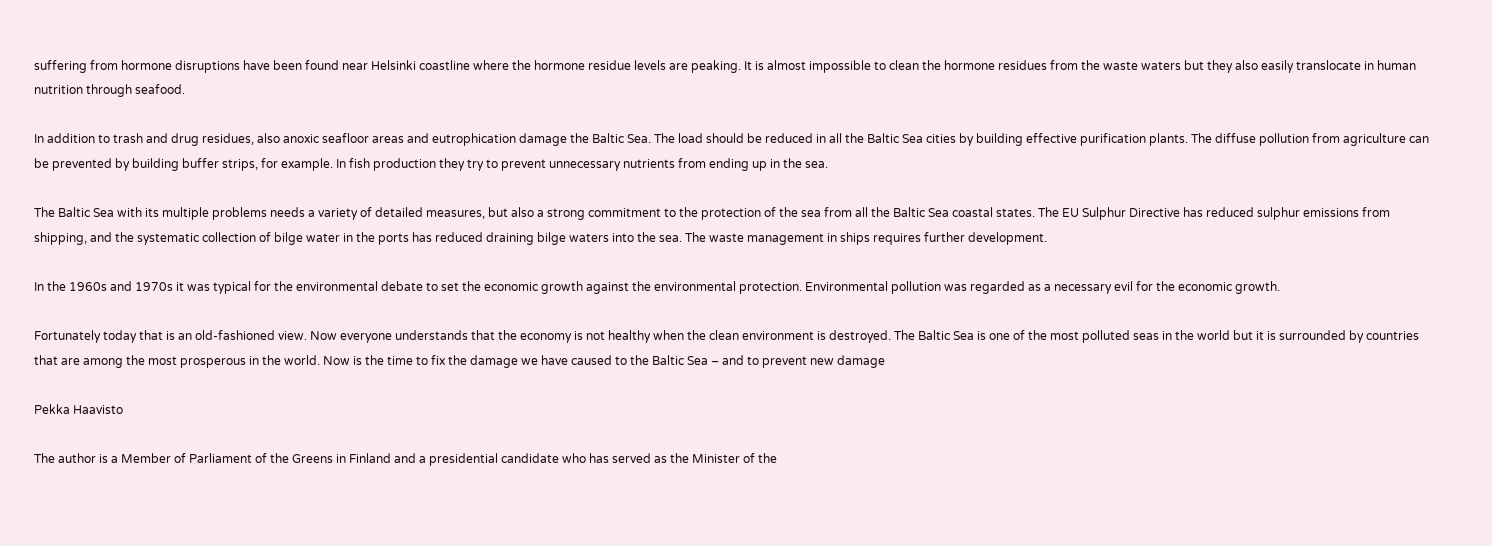suffering from hormone disruptions have been found near Helsinki coastline where the hormone residue levels are peaking. It is almost impossible to clean the hormone residues from the waste waters but they also easily translocate in human nutrition through seafood.

In addition to trash and drug residues, also anoxic seafloor areas and eutrophication damage the Baltic Sea. The load should be reduced in all the Baltic Sea cities by building effective purification plants. The diffuse pollution from agriculture can be prevented by building buffer strips, for example. In fish production they try to prevent unnecessary nutrients from ending up in the sea.

The Baltic Sea with its multiple problems needs a variety of detailed measures, but also a strong commitment to the protection of the sea from all the Baltic Sea coastal states. The EU Sulphur Directive has reduced sulphur emissions from shipping, and the systematic collection of bilge water in the ports has reduced draining bilge waters into the sea. The waste management in ships requires further development.

In the 1960s and 1970s it was typical for the environmental debate to set the economic growth against the environmental protection. Environmental pollution was regarded as a necessary evil for the economic growth.

Fortunately today that is an old-fashioned view. Now everyone understands that the economy is not healthy when the clean environment is destroyed. The Baltic Sea is one of the most polluted seas in the world but it is surrounded by countries that are among the most prosperous in the world. Now is the time to fix the damage we have caused to the Baltic Sea – and to prevent new damage

Pekka Haavisto

The author is a Member of Parliament of the Greens in Finland and a presidential candidate who has served as the Minister of the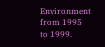Environment from 1995 to 1999.